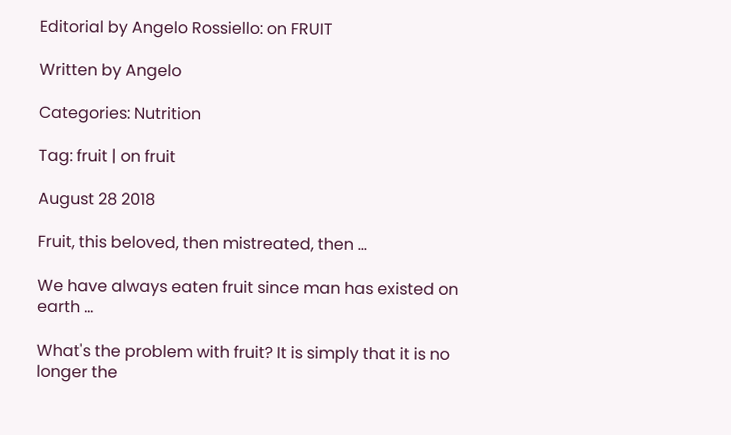Editorial by Angelo Rossiello: on FRUIT

Written by Angelo

Categories: Nutrition

Tag: fruit | on fruit

August 28 2018

Fruit, this beloved, then mistreated, then ...

We have always eaten fruit since man has existed on earth ...

What's the problem with fruit? It is simply that it is no longer the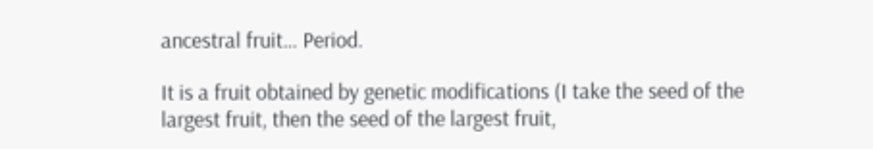ancestral fruit… Period.

It is a fruit obtained by genetic modifications (I take the seed of the largest fruit, then the seed of the largest fruit,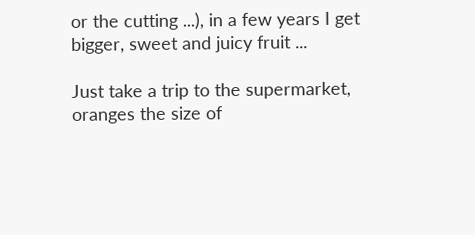or the cutting ...), in a few years I get bigger, sweet and juicy fruit ...

Just take a trip to the supermarket, oranges the size of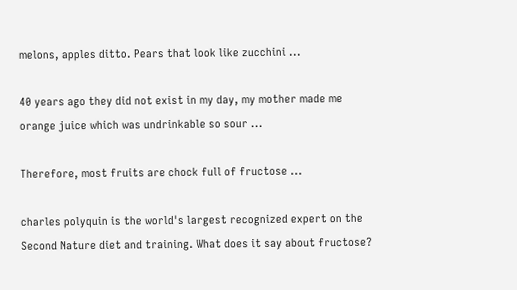melons, apples ditto. Pears that look like zucchini ...

40 years ago they did not exist in my day, my mother made me orange juice which was undrinkable so sour ...

Therefore, most fruits are chock full of fructose ...

charles polyquin is the world's largest recognized expert on the Second Nature diet and training. What does it say about fructose?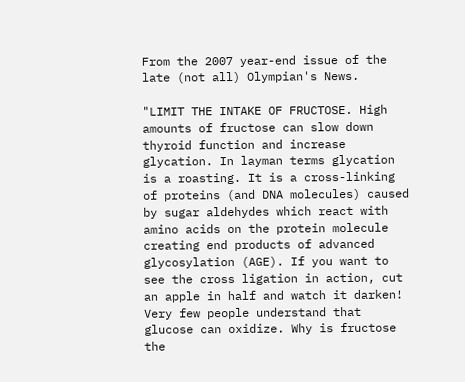From the 2007 year-end issue of the late (not all) Olympian's News.

"LIMIT THE INTAKE OF FRUCTOSE. High amounts of fructose can slow down thyroid function and increase glycation. In layman terms glycation is a roasting. It is a cross-linking of proteins (and DNA molecules) caused by sugar aldehydes which react with amino acids on the protein molecule creating end products of advanced glycosylation (AGE). If you want to see the cross ligation in action, cut an apple in half and watch it darken! Very few people understand that glucose can oxidize. Why is fructose the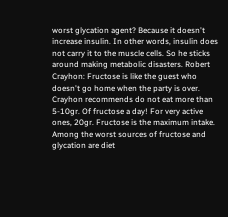worst glycation agent? Because it doesn't increase insulin. In other words, insulin does not carry it to the muscle cells. So he sticks around making metabolic disasters. Robert Crayhon: Fructose is like the guest who doesn't go home when the party is over. Crayhon recommends do not eat more than 5-10gr. Of fructose a day! For very active ones, 20gr. Fructose is the maximum intake. Among the worst sources of fructose and glycation are diet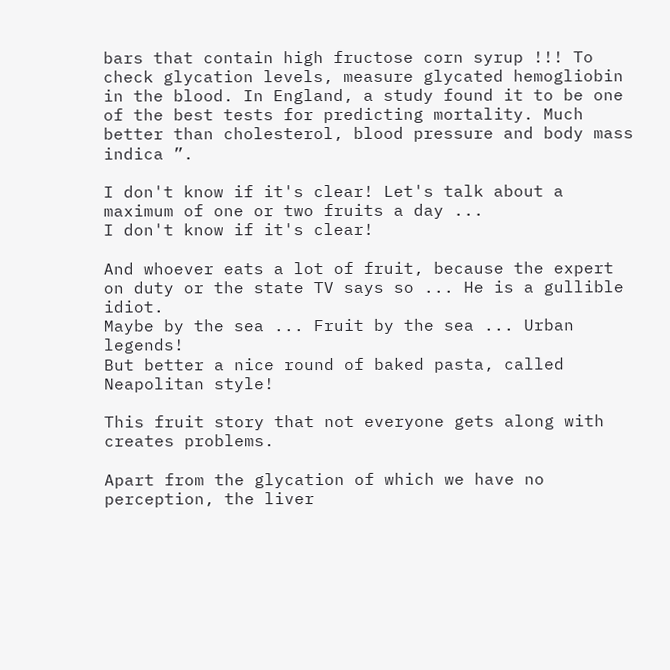bars that contain high fructose corn syrup !!! To check glycation levels, measure glycated hemogliobin in the blood. In England, a study found it to be one of the best tests for predicting mortality. Much better than cholesterol, blood pressure and body mass indica ”.

I don't know if it's clear! Let's talk about a maximum of one or two fruits a day ...
I don't know if it's clear!

And whoever eats a lot of fruit, because the expert on duty or the state TV says so ... He is a gullible idiot.
Maybe by the sea ... Fruit by the sea ... Urban legends!
But better a nice round of baked pasta, called Neapolitan style!

This fruit story that not everyone gets along with creates problems.

Apart from the glycation of which we have no perception, the liver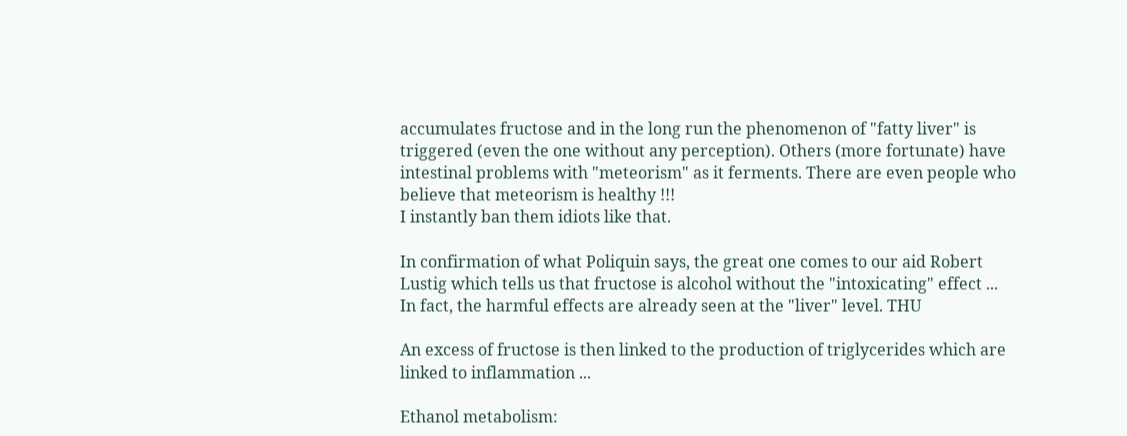accumulates fructose and in the long run the phenomenon of "fatty liver" is triggered (even the one without any perception). Others (more fortunate) have intestinal problems with "meteorism" as it ferments. There are even people who believe that meteorism is healthy !!!
I instantly ban them idiots like that.

In confirmation of what Poliquin says, the great one comes to our aid Robert Lustig which tells us that fructose is alcohol without the "intoxicating" effect ... In fact, the harmful effects are already seen at the "liver" level. THU

An excess of fructose is then linked to the production of triglycerides which are linked to inflammation ...

Ethanol metabolism: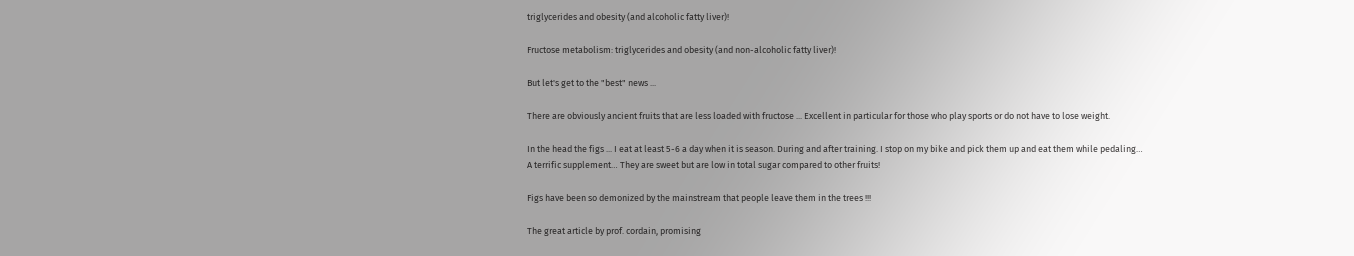triglycerides and obesity (and alcoholic fatty liver)!

Fructose metabolism: triglycerides and obesity (and non-alcoholic fatty liver)!

But let's get to the "best" news ...

There are obviously ancient fruits that are less loaded with fructose ... Excellent in particular for those who play sports or do not have to lose weight.

In the head the figs ... I eat at least 5-6 a day when it is season. During and after training. I stop on my bike and pick them up and eat them while pedaling… A terrific supplement… They are sweet but are low in total sugar compared to other fruits!

Figs have been so demonized by the mainstream that people leave them in the trees !!!

The great article by prof. cordain, promising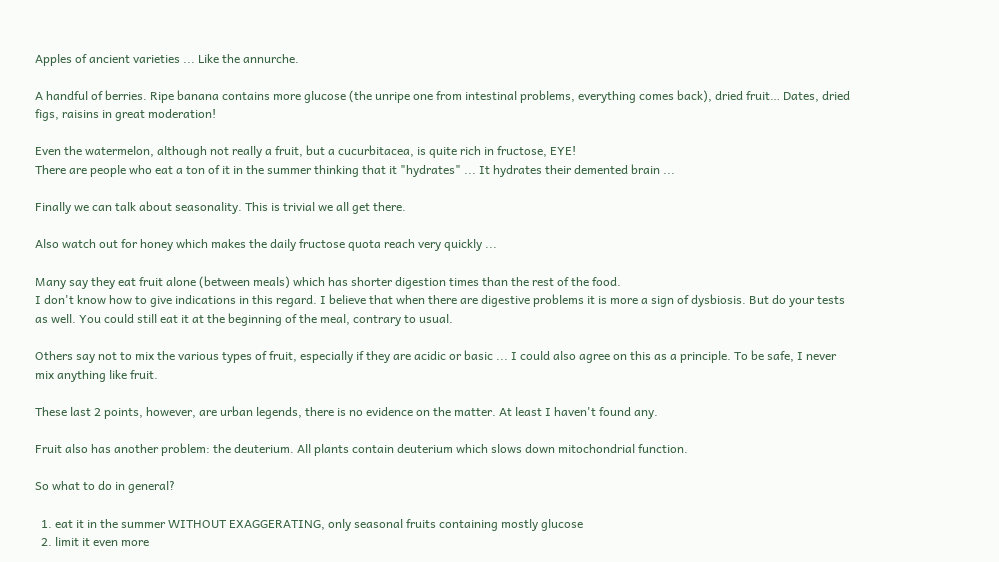Apples of ancient varieties ... Like the annurche.

A handful of berries. Ripe banana contains more glucose (the unripe one from intestinal problems, everything comes back), dried fruit… Dates, dried figs, raisins in great moderation!

Even the watermelon, although not really a fruit, but a cucurbitacea, is quite rich in fructose, EYE!
There are people who eat a ton of it in the summer thinking that it "hydrates" ... It hydrates their demented brain ...

Finally we can talk about seasonality. This is trivial we all get there.

Also watch out for honey which makes the daily fructose quota reach very quickly ...

Many say they eat fruit alone (between meals) which has shorter digestion times than the rest of the food.
I don't know how to give indications in this regard. I believe that when there are digestive problems it is more a sign of dysbiosis. But do your tests as well. You could still eat it at the beginning of the meal, contrary to usual.

Others say not to mix the various types of fruit, especially if they are acidic or basic ... I could also agree on this as a principle. To be safe, I never mix anything like fruit.

These last 2 points, however, are urban legends, there is no evidence on the matter. At least I haven't found any.

Fruit also has another problem: the deuterium. All plants contain deuterium which slows down mitochondrial function.

So what to do in general?

  1. eat it in the summer WITHOUT EXAGGERATING, only seasonal fruits containing mostly glucose
  2. limit it even more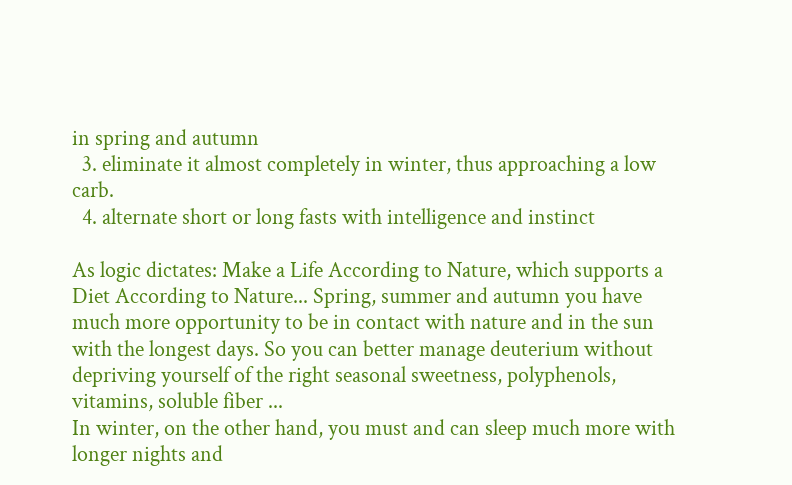in spring and autumn
  3. eliminate it almost completely in winter, thus approaching a low carb.
  4. alternate short or long fasts with intelligence and instinct

As logic dictates: Make a Life According to Nature, which supports a Diet According to Nature... Spring, summer and autumn you have much more opportunity to be in contact with nature and in the sun with the longest days. So you can better manage deuterium without depriving yourself of the right seasonal sweetness, polyphenols, vitamins, soluble fiber ...
In winter, on the other hand, you must and can sleep much more with longer nights and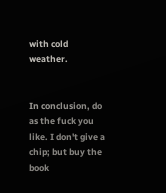with cold weather.


In conclusion, do as the fuck you like. I don't give a chip; but buy the book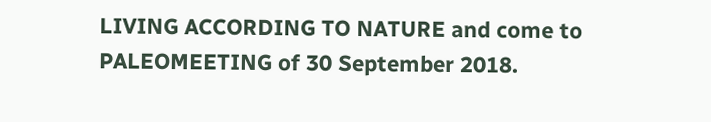LIVING ACCORDING TO NATURE and come to PALEOMEETING of 30 September 2018.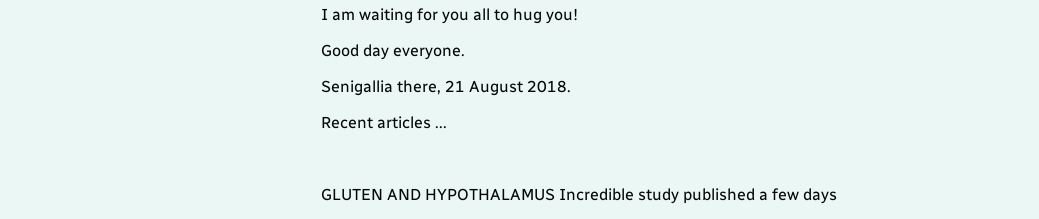I am waiting for you all to hug you!

Good day everyone.

Senigallia there, 21 August 2018.

Recent articles ...



GLUTEN AND HYPOTHALAMUS Incredible study published a few days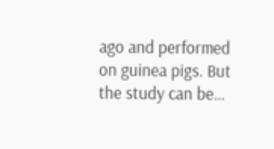ago and performed on guinea pigs. But the study can be…